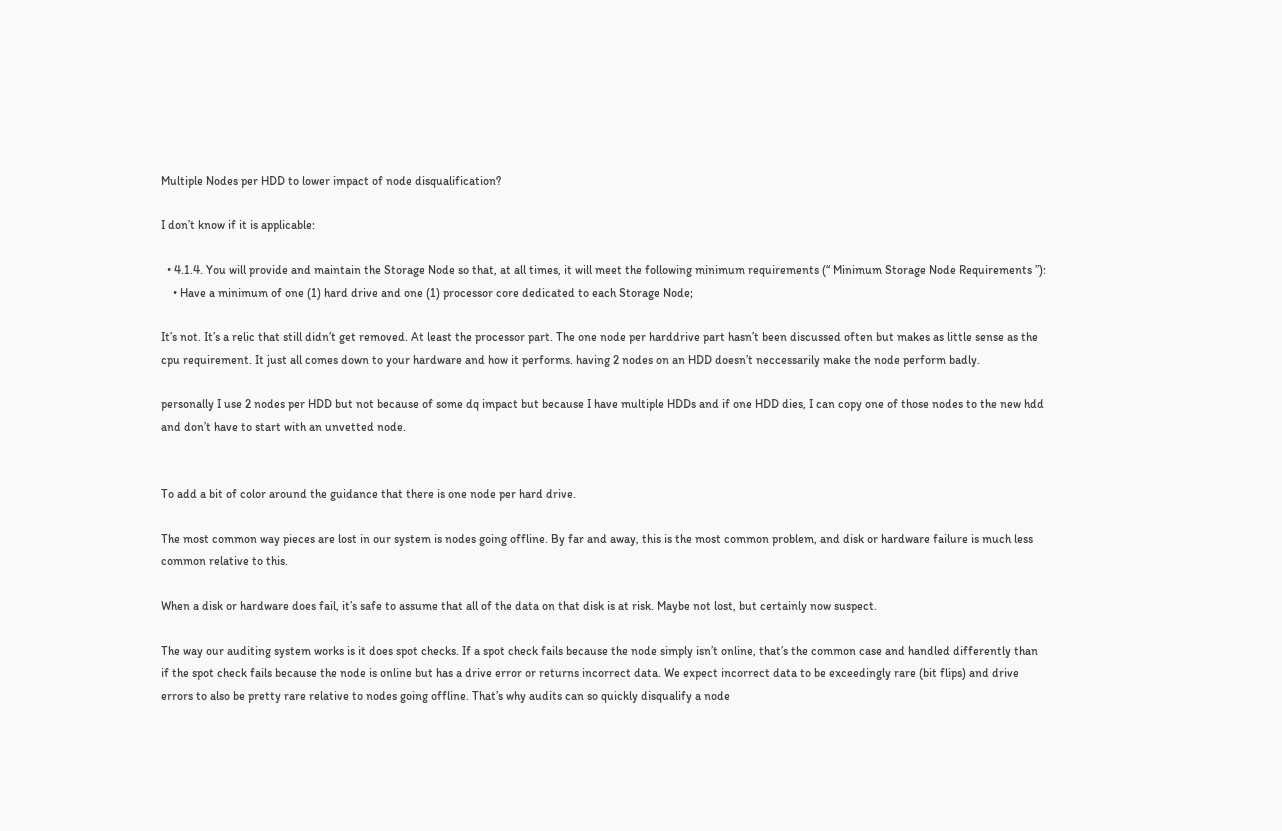Multiple Nodes per HDD to lower impact of node disqualification?

I don’t know if it is applicable:

  • 4.1.4. You will provide and maintain the Storage Node so that, at all times, it will meet the following minimum requirements (“ Minimum Storage Node Requirements ”):
    • Have a minimum of one (1) hard drive and one (1) processor core dedicated to each Storage Node;

It’s not. It’s a relic that still didn’t get removed. At least the processor part. The one node per harddrive part hasn’t been discussed often but makes as little sense as the cpu requirement. It just all comes down to your hardware and how it performs. having 2 nodes on an HDD doesn’t neccessarily make the node perform badly.

personally I use 2 nodes per HDD but not because of some dq impact but because I have multiple HDDs and if one HDD dies, I can copy one of those nodes to the new hdd and don’t have to start with an unvetted node.


To add a bit of color around the guidance that there is one node per hard drive.

The most common way pieces are lost in our system is nodes going offline. By far and away, this is the most common problem, and disk or hardware failure is much less common relative to this.

When a disk or hardware does fail, it’s safe to assume that all of the data on that disk is at risk. Maybe not lost, but certainly now suspect.

The way our auditing system works is it does spot checks. If a spot check fails because the node simply isn’t online, that’s the common case and handled differently than if the spot check fails because the node is online but has a drive error or returns incorrect data. We expect incorrect data to be exceedingly rare (bit flips) and drive errors to also be pretty rare relative to nodes going offline. That’s why audits can so quickly disqualify a node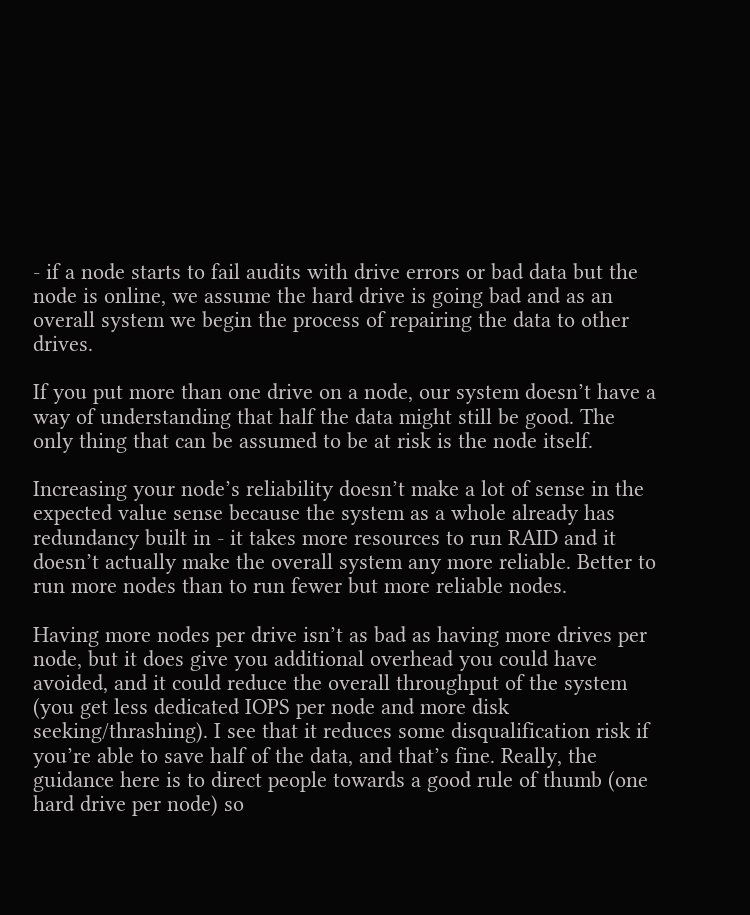- if a node starts to fail audits with drive errors or bad data but the node is online, we assume the hard drive is going bad and as an overall system we begin the process of repairing the data to other drives.

If you put more than one drive on a node, our system doesn’t have a way of understanding that half the data might still be good. The only thing that can be assumed to be at risk is the node itself.

Increasing your node’s reliability doesn’t make a lot of sense in the expected value sense because the system as a whole already has redundancy built in - it takes more resources to run RAID and it doesn’t actually make the overall system any more reliable. Better to run more nodes than to run fewer but more reliable nodes.

Having more nodes per drive isn’t as bad as having more drives per node, but it does give you additional overhead you could have avoided, and it could reduce the overall throughput of the system (you get less dedicated IOPS per node and more disk seeking/thrashing). I see that it reduces some disqualification risk if you’re able to save half of the data, and that’s fine. Really, the guidance here is to direct people towards a good rule of thumb (one hard drive per node) so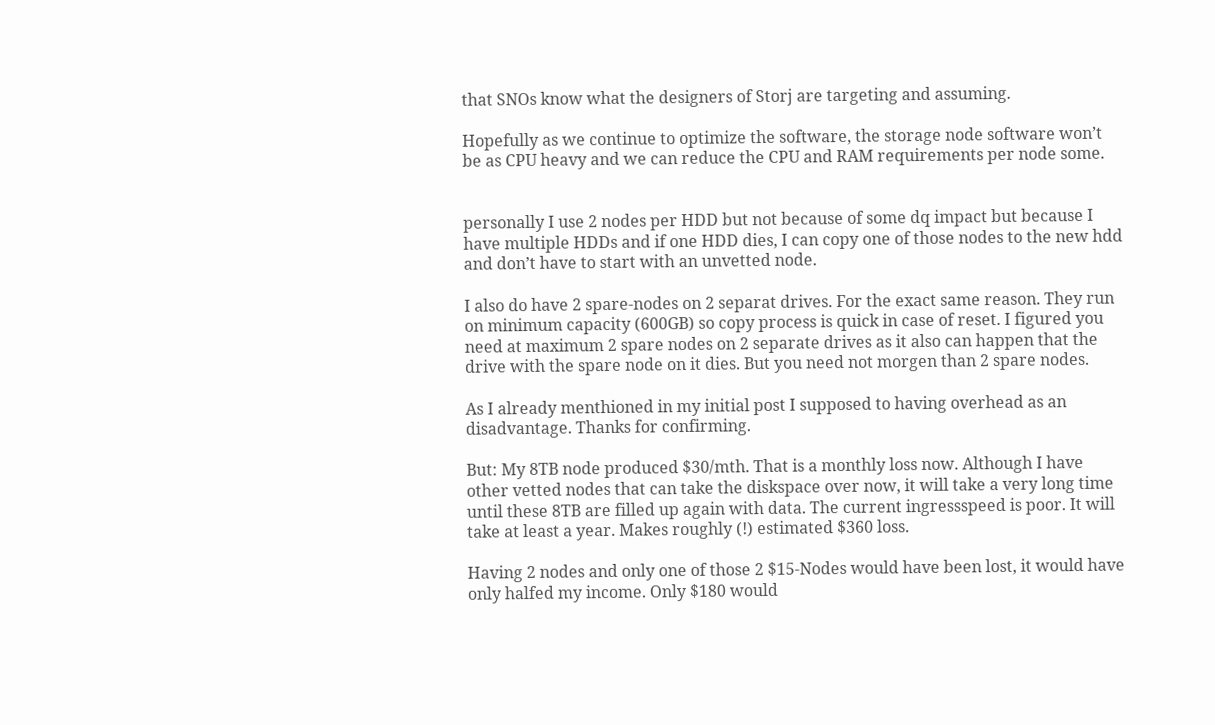that SNOs know what the designers of Storj are targeting and assuming.

Hopefully as we continue to optimize the software, the storage node software won’t be as CPU heavy and we can reduce the CPU and RAM requirements per node some.


personally I use 2 nodes per HDD but not because of some dq impact but because I have multiple HDDs and if one HDD dies, I can copy one of those nodes to the new hdd and don’t have to start with an unvetted node.

I also do have 2 spare-nodes on 2 separat drives. For the exact same reason. They run on minimum capacity (600GB) so copy process is quick in case of reset. I figured you need at maximum 2 spare nodes on 2 separate drives as it also can happen that the drive with the spare node on it dies. But you need not morgen than 2 spare nodes.

As I already menthioned in my initial post I supposed to having overhead as an disadvantage. Thanks for confirming.

But: My 8TB node produced $30/mth. That is a monthly loss now. Although I have other vetted nodes that can take the diskspace over now, it will take a very long time until these 8TB are filled up again with data. The current ingressspeed is poor. It will take at least a year. Makes roughly (!) estimated $360 loss.

Having 2 nodes and only one of those 2 $15-Nodes would have been lost, it would have only halfed my income. Only $180 would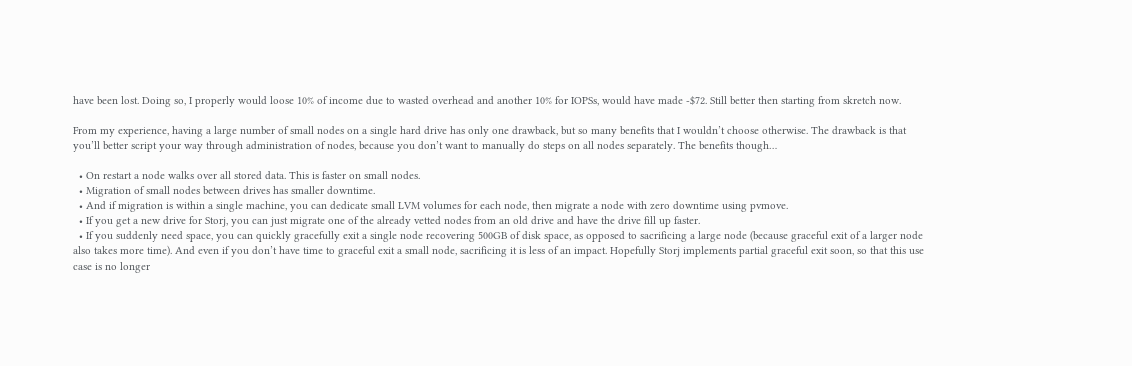have been lost. Doing so, I properly would loose 10% of income due to wasted overhead and another 10% for IOPSs, would have made -$72. Still better then starting from skretch now.

From my experience, having a large number of small nodes on a single hard drive has only one drawback, but so many benefits that I wouldn’t choose otherwise. The drawback is that you’ll better script your way through administration of nodes, because you don’t want to manually do steps on all nodes separately. The benefits though…

  • On restart a node walks over all stored data. This is faster on small nodes.
  • Migration of small nodes between drives has smaller downtime.
  • And if migration is within a single machine, you can dedicate small LVM volumes for each node, then migrate a node with zero downtime using pvmove.
  • If you get a new drive for Storj, you can just migrate one of the already vetted nodes from an old drive and have the drive fill up faster.
  • If you suddenly need space, you can quickly gracefully exit a single node recovering 500GB of disk space, as opposed to sacrificing a large node (because graceful exit of a larger node also takes more time). And even if you don’t have time to graceful exit a small node, sacrificing it is less of an impact. Hopefully Storj implements partial graceful exit soon, so that this use case is no longer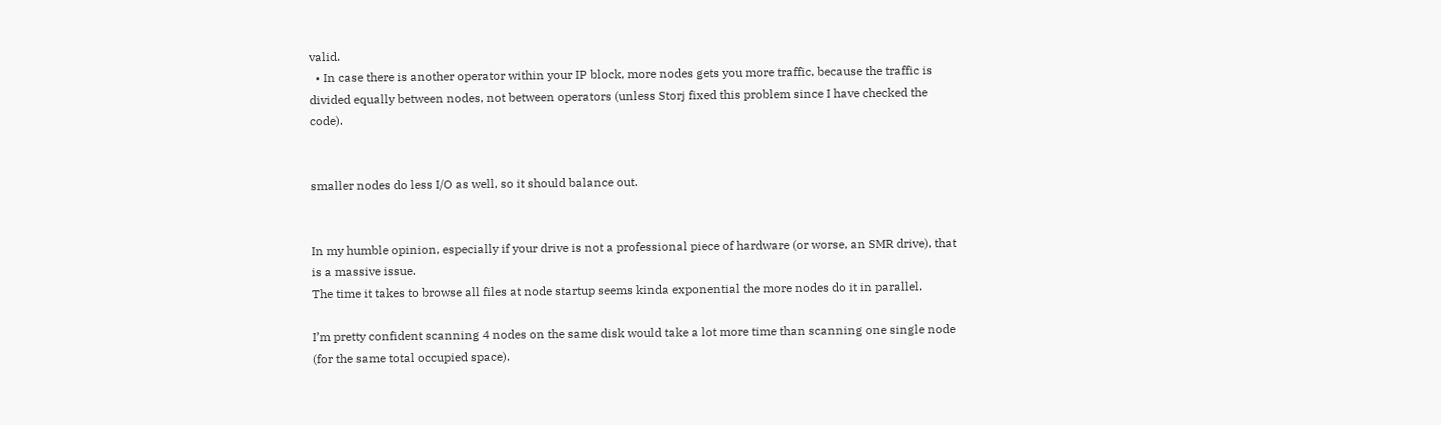valid.
  • In case there is another operator within your IP block, more nodes gets you more traffic, because the traffic is divided equally between nodes, not between operators (unless Storj fixed this problem since I have checked the code).


smaller nodes do less I/O as well, so it should balance out.


In my humble opinion, especially if your drive is not a professional piece of hardware (or worse, an SMR drive), that is a massive issue.
The time it takes to browse all files at node startup seems kinda exponential the more nodes do it in parallel.

I’m pretty confident scanning 4 nodes on the same disk would take a lot more time than scanning one single node (for the same total occupied space).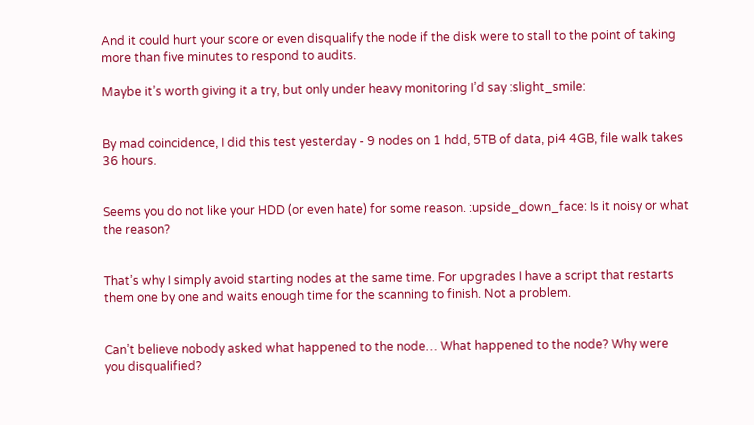And it could hurt your score or even disqualify the node if the disk were to stall to the point of taking more than five minutes to respond to audits.

Maybe it’s worth giving it a try, but only under heavy monitoring I’d say :slight_smile:


By mad coincidence, I did this test yesterday ‐ 9 nodes on 1 hdd, 5TB of data, pi4 4GB, file walk takes 36 hours.


Seems you do not like your HDD (or even hate) for some reason. :upside_down_face: Is it noisy or what the reason?


That’s why I simply avoid starting nodes at the same time. For upgrades I have a script that restarts them one by one and waits enough time for the scanning to finish. Not a problem.


Can’t believe nobody asked what happened to the node… What happened to the node? Why were you disqualified?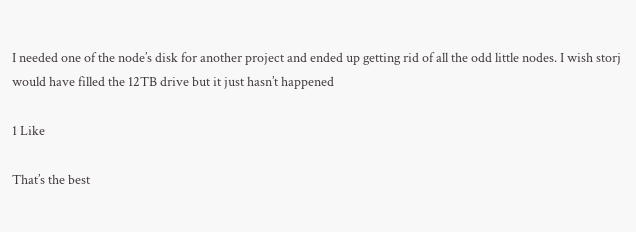I needed one of the node’s disk for another project and ended up getting rid of all the odd little nodes. I wish storj would have filled the 12TB drive but it just hasn’t happened

1 Like

That’s the best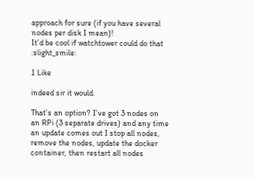approach for sure (if you have several nodes per disk I mean)!
It’d be cool if watchtower could do that :slight_smile:

1 Like

indeed sir it would.

That’s an option? I’ve got 3 nodes on an RPi (3 separate drives) and any time an update comes out I stop all nodes, remove the nodes, update the docker container, then restart all nodes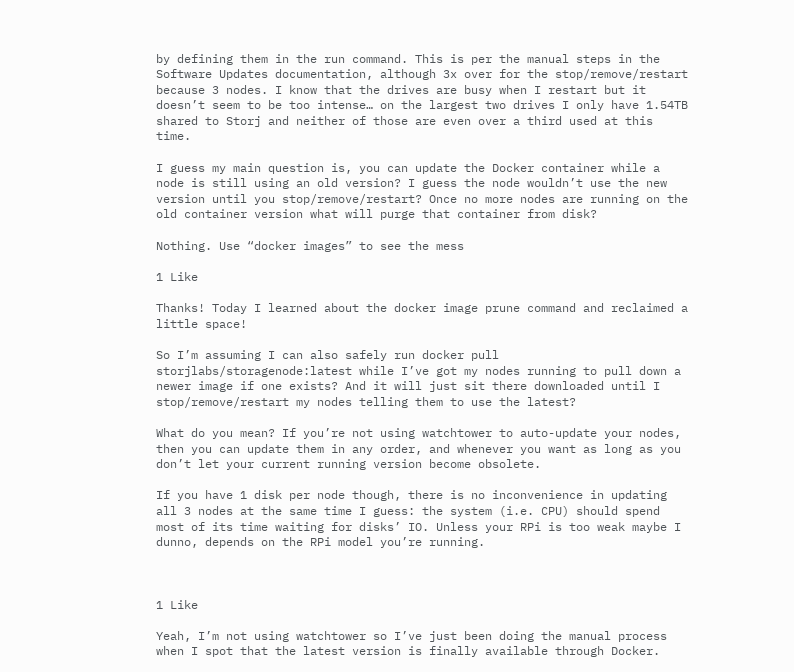by defining them in the run command. This is per the manual steps in the Software Updates documentation, although 3x over for the stop/remove/restart because 3 nodes. I know that the drives are busy when I restart but it doesn’t seem to be too intense… on the largest two drives I only have 1.54TB shared to Storj and neither of those are even over a third used at this time.

I guess my main question is, you can update the Docker container while a node is still using an old version? I guess the node wouldn’t use the new version until you stop/remove/restart? Once no more nodes are running on the old container version what will purge that container from disk?

Nothing. Use “docker images” to see the mess

1 Like

Thanks! Today I learned about the docker image prune command and reclaimed a little space!

So I’m assuming I can also safely run docker pull storjlabs/storagenode:latest while I’ve got my nodes running to pull down a newer image if one exists? And it will just sit there downloaded until I stop/remove/restart my nodes telling them to use the latest?

What do you mean? If you’re not using watchtower to auto-update your nodes, then you can update them in any order, and whenever you want as long as you don’t let your current running version become obsolete.

If you have 1 disk per node though, there is no inconvenience in updating all 3 nodes at the same time I guess: the system (i.e. CPU) should spend most of its time waiting for disks’ IO. Unless your RPi is too weak maybe I dunno, depends on the RPi model you’re running.



1 Like

Yeah, I’m not using watchtower so I’ve just been doing the manual process when I spot that the latest version is finally available through Docker.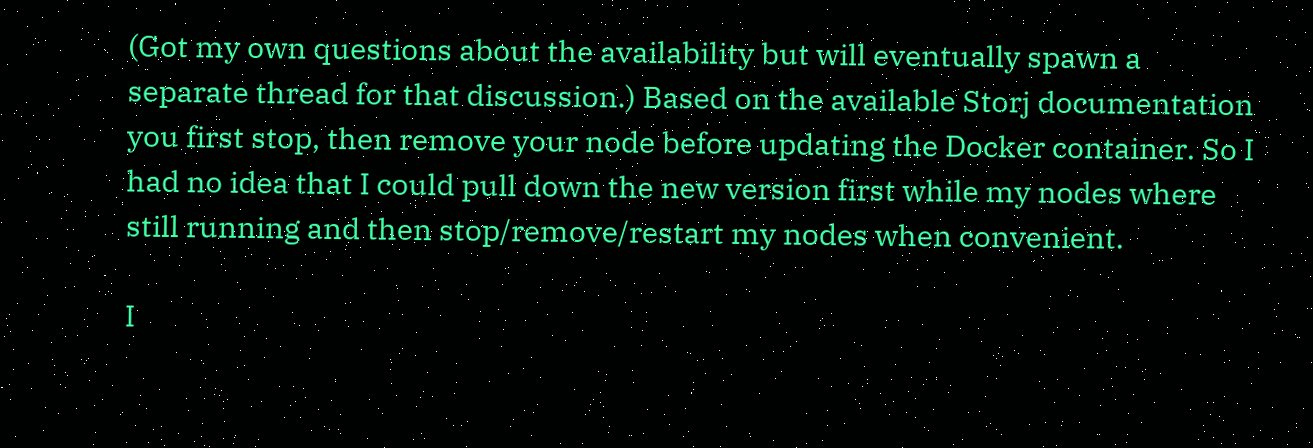(Got my own questions about the availability but will eventually spawn a separate thread for that discussion.) Based on the available Storj documentation you first stop, then remove your node before updating the Docker container. So I had no idea that I could pull down the new version first while my nodes where still running and then stop/remove/restart my nodes when convenient.

I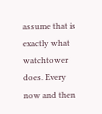assume that is exactly what watchtower does. Every now and then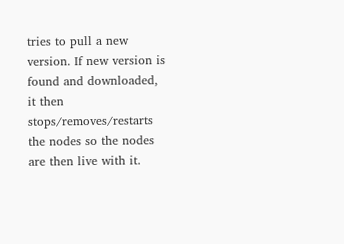tries to pull a new version. If new version is found and downloaded, it then stops/removes/restarts the nodes so the nodes are then live with it.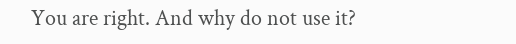You are right. And why do not use it?